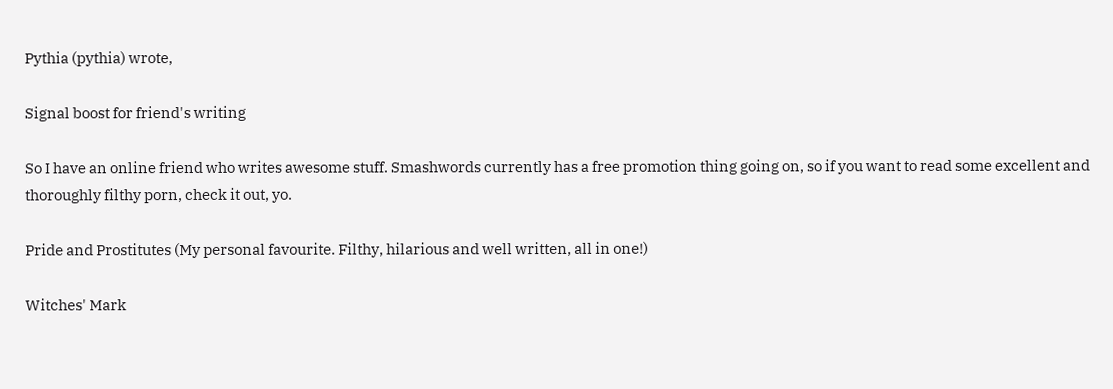Pythia (pythia) wrote,

Signal boost for friend's writing

So I have an online friend who writes awesome stuff. Smashwords currently has a free promotion thing going on, so if you want to read some excellent and thoroughly filthy porn, check it out, yo.

Pride and Prostitutes (My personal favourite. Filthy, hilarious and well written, all in one!)

Witches' Mark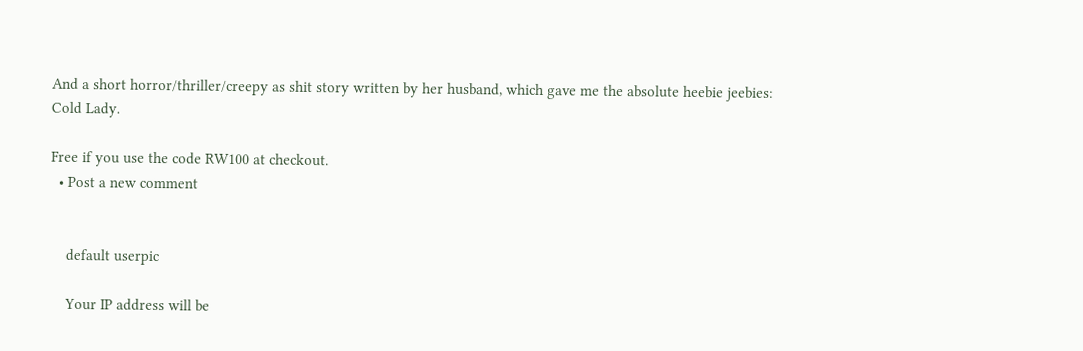And a short horror/thriller/creepy as shit story written by her husband, which gave me the absolute heebie jeebies:
Cold Lady.

Free if you use the code RW100 at checkout.
  • Post a new comment


    default userpic

    Your IP address will be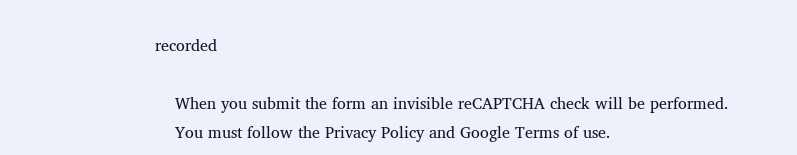recorded

    When you submit the form an invisible reCAPTCHA check will be performed.
    You must follow the Privacy Policy and Google Terms of use.